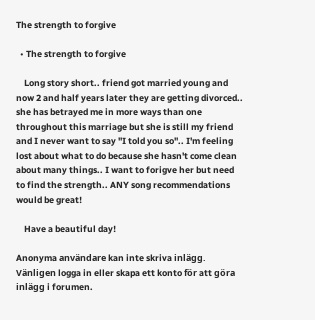The strength to forgive

  • The strength to forgive

    Long story short.. friend got married young and now 2 and half years later they are getting divorced.. she has betrayed me in more ways than one throughout this marriage but she is still my friend and I never want to say "I told you so".. I'm feeling lost about what to do because she hasn't come clean about many things.. I want to forigve her but need to find the strength.. ANY song recommendations would be great!

    Have a beautiful day!

Anonyma användare kan inte skriva inlägg. Vänligen logga in eller skapa ett konto för att göra inlägg i forumen.